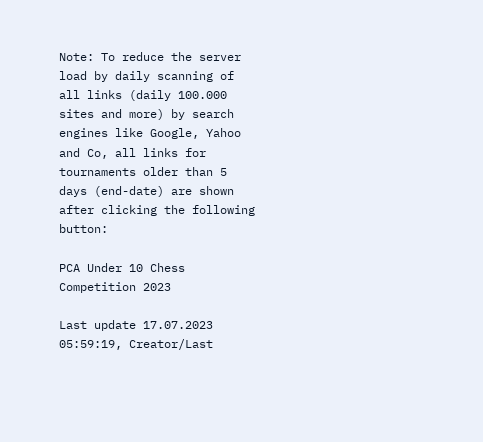Note: To reduce the server load by daily scanning of all links (daily 100.000 sites and more) by search engines like Google, Yahoo and Co, all links for tournaments older than 5 days (end-date) are shown after clicking the following button:

PCA Under 10 Chess Competition 2023

Last update 17.07.2023 05:59:19, Creator/Last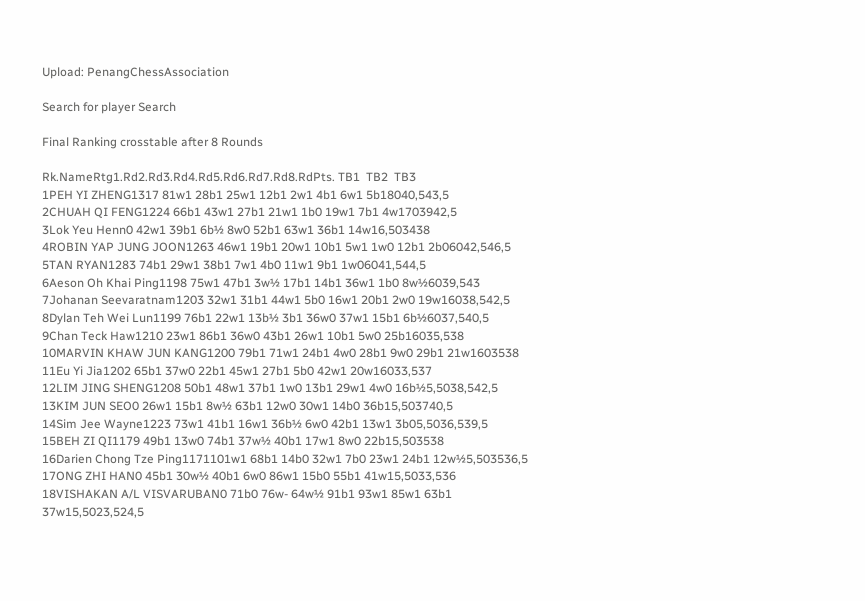Upload: PenangChessAssociation

Search for player Search

Final Ranking crosstable after 8 Rounds

Rk.NameRtg1.Rd2.Rd3.Rd4.Rd5.Rd6.Rd7.Rd8.RdPts. TB1  TB2  TB3
1PEH YI ZHENG1317 81w1 28b1 25w1 12b1 2w1 4b1 6w1 5b18040,543,5
2CHUAH QI FENG1224 66b1 43w1 27b1 21w1 1b0 19w1 7b1 4w1703942,5
3Lok Yeu Henn0 42w1 39b1 6b½ 8w0 52b1 63w1 36b1 14w16,503438
4ROBIN YAP JUNG JOON1263 46w1 19b1 20w1 10b1 5w1 1w0 12b1 2b06042,546,5
5TAN RYAN1283 74b1 29w1 38b1 7w1 4b0 11w1 9b1 1w06041,544,5
6Aeson Oh Khai Ping1198 75w1 47b1 3w½ 17b1 14b1 36w1 1b0 8w½6039,543
7Johanan Seevaratnam1203 32w1 31b1 44w1 5b0 16w1 20b1 2w0 19w16038,542,5
8Dylan Teh Wei Lun1199 76b1 22w1 13b½ 3b1 36w0 37w1 15b1 6b½6037,540,5
9Chan Teck Haw1210 23w1 86b1 36w0 43b1 26w1 10b1 5w0 25b16035,538
10MARVIN KHAW JUN KANG1200 79b1 71w1 24b1 4w0 28b1 9w0 29b1 21w1603538
11Eu Yi Jia1202 65b1 37w0 22b1 45w1 27b1 5b0 42w1 20w16033,537
12LIM JING SHENG1208 50b1 48w1 37b1 1w0 13b1 29w1 4w0 16b½5,5038,542,5
13KIM JUN SEO0 26w1 15b1 8w½ 63b1 12w0 30w1 14b0 36b15,503740,5
14Sim Jee Wayne1223 73w1 41b1 16w1 36b½ 6w0 42b1 13w1 3b05,5036,539,5
15BEH ZI QI1179 49b1 13w0 74b1 37w½ 40b1 17w1 8w0 22b15,503538
16Darien Chong Tze Ping1171101w1 68b1 14b0 32w1 7b0 23w1 24b1 12w½5,503536,5
17ONG ZHI HAN0 45b1 30w½ 40b1 6w0 86w1 15b0 55b1 41w15,5033,536
18VISHAKAN A/L VISVARUBAN0 71b0 76w- 64w½ 91b1 93w1 85w1 63b1 37w15,5023,524,5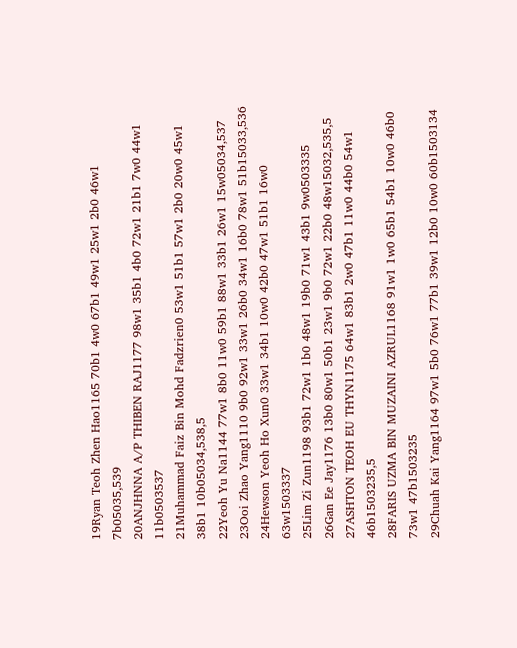19Ryan Teoh Zhen Hao1165 70b1 4w0 67b1 49w1 25w1 2b0 46w1 7b05035,539
20ANJHNNA A/P THIBEN RAJ1177 98w1 35b1 4b0 72w1 21b1 7w0 44w1 11b0503537
21Muhammad Faiz Bin Mohd Fadzrien0 53w1 51b1 57w1 2b0 20w0 45w1 38b1 10b05034,538,5
22Yeoh Yu Na1144 77w1 8b0 11w0 59b1 88w1 33b1 26w1 15w05034,537
23Ooi Zhao Yang1110 9b0 92w1 33w1 26b0 34w1 16b0 78w1 51b15033,536
24Hewson Yeoh Ho Xun0 33w1 34b1 10w0 42b0 47w1 51b1 16w0 63w1503337
25Lim Zi Zun1198 93b1 72w1 1b0 48w1 19b0 71w1 43b1 9w0503335
26Gan Ee Jay1176 13b0 80w1 50b1 23w1 9b0 72w1 22b0 48w15032,535,5
27ASHTON TEOH EU THYN1175 64w1 83b1 2w0 47b1 11w0 44b0 54w1 46b1503235,5
28FARIS UZMA BIN MUZAINI AZRUL1168 91w1 1w0 65b1 54b1 10w0 46b0 73w1 47b1503235
29Chuah Kai Yang1164 97w1 5b0 76w1 77b1 39w1 12b0 10w0 60b1503134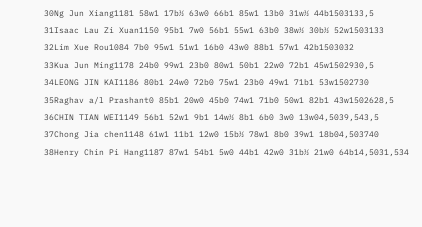30Ng Jun Xiang1181 58w1 17b½ 63w0 66b1 85w1 13b0 31w½ 44b1503133,5
31Isaac Lau Zi Xuan1150 95b1 7w0 56b1 55w1 63b0 38w½ 30b½ 52w1503133
32Lim Xue Rou1084 7b0 95w1 51w1 16b0 43w0 88b1 57w1 42b1503032
33Kua Jun Ming1178 24b0 99w1 23b0 80w1 50b1 22w0 72b1 45w1502930,5
34LEONG JIN KAI1186 80b1 24w0 72b0 75w1 23b0 49w1 71b1 53w1502730
35Raghav a/l Prashant0 85b1 20w0 45b0 74w1 71b0 50w1 82b1 43w1502628,5
36CHIN TIAN WEI1149 56b1 52w1 9b1 14w½ 8b1 6b0 3w0 13w04,5039,543,5
37Chong Jia chen1148 61w1 11b1 12w0 15b½ 78w1 8b0 39w1 18b04,503740
38Henry Chin Pi Hang1187 87w1 54b1 5w0 44b1 42w0 31b½ 21w0 64b14,5031,534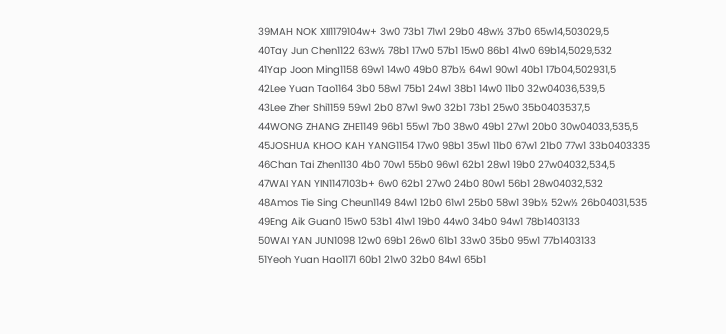39MAH NOK XII1179104w+ 3w0 73b1 71w1 29b0 48w½ 37b0 65w14,503029,5
40Tay Jun Chen1122 63w½ 78b1 17w0 57b1 15w0 86b1 41w0 69b14,5029,532
41Yap Joon Ming1158 69w1 14w0 49b0 87b½ 64w1 90w1 40b1 17b04,502931,5
42Lee Yuan Tao1164 3b0 58w1 75b1 24w1 38b1 14w0 11b0 32w04036,539,5
43Lee Zher Shi1159 59w1 2b0 87w1 9w0 32b1 73b1 25w0 35b0403537,5
44WONG ZHANG ZHE1149 96b1 55w1 7b0 38w0 49b1 27w1 20b0 30w04033,535,5
45JOSHUA KHOO KAH YANG1154 17w0 98b1 35w1 11b0 67w1 21b0 77w1 33b0403335
46Chan Tai Zhen1130 4b0 70w1 55b0 96w1 62b1 28w1 19b0 27w04032,534,5
47WAI YAN YIN1147103b+ 6w0 62b1 27w0 24b0 80w1 56b1 28w04032,532
48Amos Tie Sing Cheun1149 84w1 12b0 61w1 25b0 58w1 39b½ 52w½ 26b04031,535
49Eng Aik Guan0 15w0 53b1 41w1 19b0 44w0 34b0 94w1 78b1403133
50WAI YAN JUN1098 12w0 69b1 26w0 61b1 33w0 35b0 95w1 77b1403133
51Yeoh Yuan Hao1171 60b1 21w0 32b0 84w1 65b1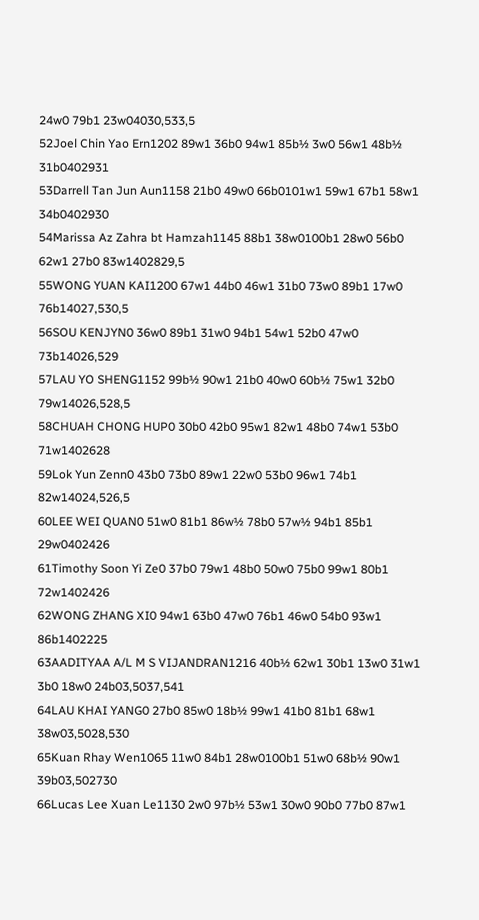24w0 79b1 23w04030,533,5
52Joel Chin Yao Ern1202 89w1 36b0 94w1 85b½ 3w0 56w1 48b½ 31b0402931
53Darrell Tan Jun Aun1158 21b0 49w0 66b0101w1 59w1 67b1 58w1 34b0402930
54Marissa Az Zahra bt Hamzah1145 88b1 38w0100b1 28w0 56b0 62w1 27b0 83w1402829,5
55WONG YUAN KAI1200 67w1 44b0 46w1 31b0 73w0 89b1 17w0 76b14027,530,5
56SOU KENJYN0 36w0 89b1 31w0 94b1 54w1 52b0 47w0 73b14026,529
57LAU YO SHENG1152 99b½ 90w1 21b0 40w0 60b½ 75w1 32b0 79w14026,528,5
58CHUAH CHONG HUP0 30b0 42b0 95w1 82w1 48b0 74w1 53b0 71w1402628
59Lok Yun Zenn0 43b0 73b0 89w1 22w0 53b0 96w1 74b1 82w14024,526,5
60LEE WEI QUAN0 51w0 81b1 86w½ 78b0 57w½ 94b1 85b1 29w0402426
61Timothy Soon Yi Ze0 37b0 79w1 48b0 50w0 75b0 99w1 80b1 72w1402426
62WONG ZHANG XI0 94w1 63b0 47w0 76b1 46w0 54b0 93w1 86b1402225
63AADITYAA A/L M S VIJANDRAN1216 40b½ 62w1 30b1 13w0 31w1 3b0 18w0 24b03,5037,541
64LAU KHAI YANG0 27b0 85w0 18b½ 99w1 41b0 81b1 68w1 38w03,5028,530
65Kuan Rhay Wen1065 11w0 84b1 28w0100b1 51w0 68b½ 90w1 39b03,502730
66Lucas Lee Xuan Le1130 2w0 97b½ 53w1 30w0 90b0 77b0 87w1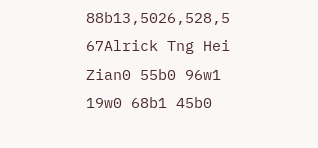88b13,5026,528,5
67Alrick Tng Hei Zian0 55b0 96w1 19w0 68b1 45b0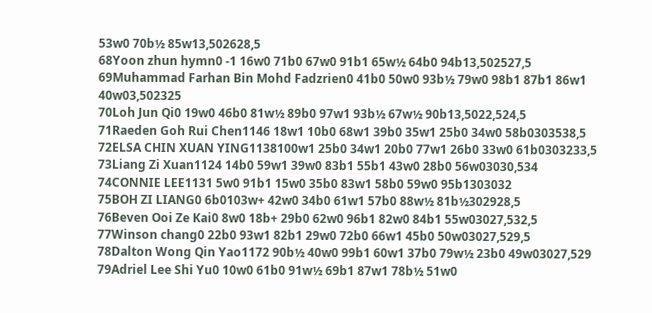53w0 70b½ 85w13,502628,5
68Yoon zhun hymn0 -1 16w0 71b0 67w0 91b1 65w½ 64b0 94b13,502527,5
69Muhammad Farhan Bin Mohd Fadzrien0 41b0 50w0 93b½ 79w0 98b1 87b1 86w1 40w03,502325
70Loh Jun Qi0 19w0 46b0 81w½ 89b0 97w1 93b½ 67w½ 90b13,5022,524,5
71Raeden Goh Rui Chen1146 18w1 10b0 68w1 39b0 35w1 25b0 34w0 58b0303538,5
72ELSA CHIN XUAN YING1138100w1 25b0 34w1 20b0 77w1 26b0 33w0 61b0303233,5
73Liang Zi Xuan1124 14b0 59w1 39w0 83b1 55b1 43w0 28b0 56w03030,534
74CONNIE LEE1131 5w0 91b1 15w0 35b0 83w1 58b0 59w0 95b1303032
75BOH ZI LIANG0 6b0103w+ 42w0 34b0 61w1 57b0 88w½ 81b½302928,5
76Beven Ooi Ze Kai0 8w0 18b+ 29b0 62w0 96b1 82w0 84b1 55w03027,532,5
77Winson chang0 22b0 93w1 82b1 29w0 72b0 66w1 45b0 50w03027,529,5
78Dalton Wong Qin Yao1172 90b½ 40w0 99b1 60w1 37b0 79w½ 23b0 49w03027,529
79Adriel Lee Shi Yu0 10w0 61b0 91w½ 69b1 87w1 78b½ 51w0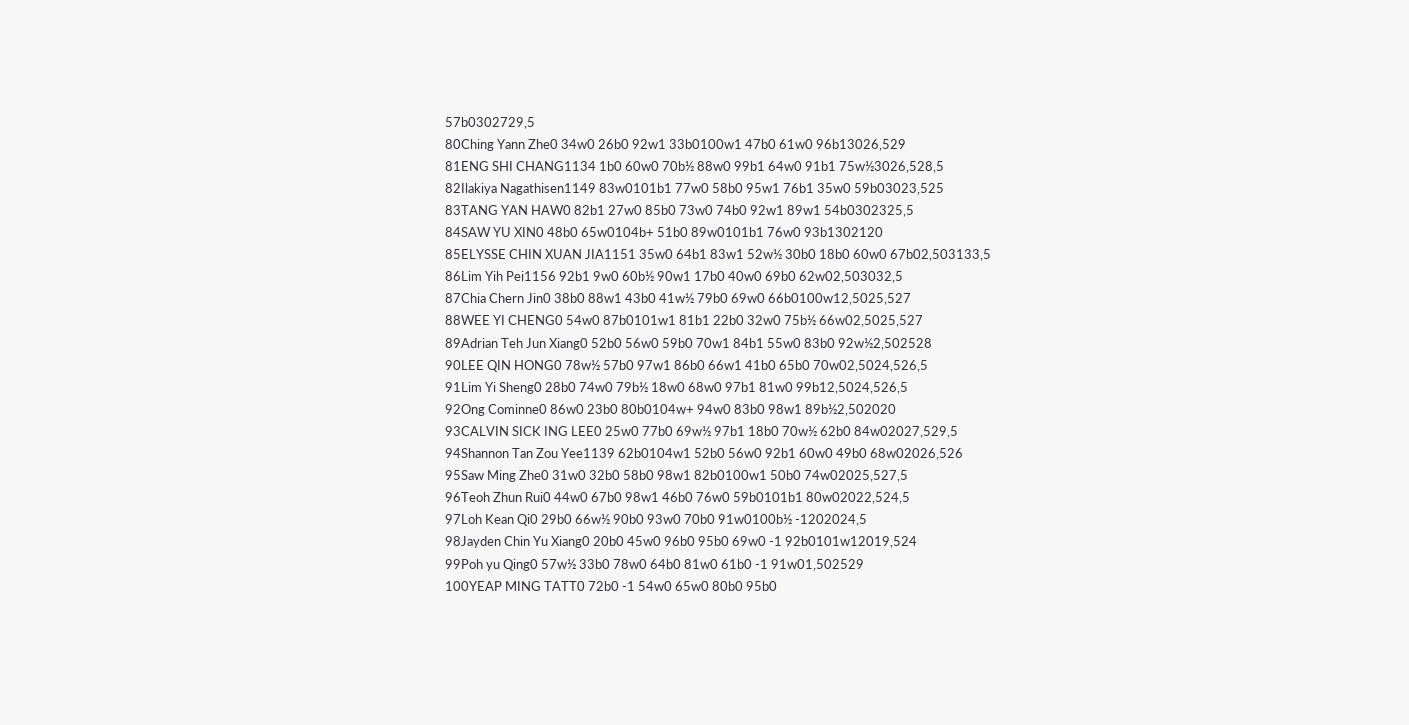57b0302729,5
80Ching Yann Zhe0 34w0 26b0 92w1 33b0100w1 47b0 61w0 96b13026,529
81ENG SHI CHANG1134 1b0 60w0 70b½ 88w0 99b1 64w0 91b1 75w½3026,528,5
82Ilakiya Nagathisen1149 83w0101b1 77w0 58b0 95w1 76b1 35w0 59b03023,525
83TANG YAN HAW0 82b1 27w0 85b0 73w0 74b0 92w1 89w1 54b0302325,5
84SAW YU XIN0 48b0 65w0104b+ 51b0 89w0101b1 76w0 93b1302120
85ELYSSE CHIN XUAN JIA1151 35w0 64b1 83w1 52w½ 30b0 18b0 60w0 67b02,503133,5
86Lim Yih Pei1156 92b1 9w0 60b½ 90w1 17b0 40w0 69b0 62w02,503032,5
87Chia Chern Jin0 38b0 88w1 43b0 41w½ 79b0 69w0 66b0100w12,5025,527
88WEE YI CHENG0 54w0 87b0101w1 81b1 22b0 32w0 75b½ 66w02,5025,527
89Adrian Teh Jun Xiang0 52b0 56w0 59b0 70w1 84b1 55w0 83b0 92w½2,502528
90LEE QIN HONG0 78w½ 57b0 97w1 86b0 66w1 41b0 65b0 70w02,5024,526,5
91Lim Yi Sheng0 28b0 74w0 79b½ 18w0 68w0 97b1 81w0 99b12,5024,526,5
92Ong Cominne0 86w0 23b0 80b0104w+ 94w0 83b0 98w1 89b½2,502020
93CALVIN SICK ING LEE0 25w0 77b0 69w½ 97b1 18b0 70w½ 62b0 84w02027,529,5
94Shannon Tan Zou Yee1139 62b0104w1 52b0 56w0 92b1 60w0 49b0 68w02026,526
95Saw Ming Zhe0 31w0 32b0 58b0 98w1 82b0100w1 50b0 74w02025,527,5
96Teoh Zhun Rui0 44w0 67b0 98w1 46b0 76w0 59b0101b1 80w02022,524,5
97Loh Kean Qi0 29b0 66w½ 90b0 93w0 70b0 91w0100b½ -1202024,5
98Jayden Chin Yu Xiang0 20b0 45w0 96b0 95b0 69w0 -1 92b0101w12019,524
99Poh yu Qing0 57w½ 33b0 78w0 64b0 81w0 61b0 -1 91w01,502529
100YEAP MING TATT0 72b0 -1 54w0 65w0 80b0 95b0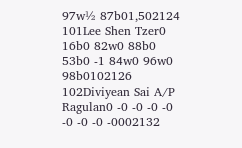97w½ 87b01,502124
101Lee Shen Tzer0 16b0 82w0 88b0 53b0 -1 84w0 96w0 98b0102126
102Diviyean Sai A/P Ragulan0 -0 -0 -0 -0 -0 -0 -0 -0002132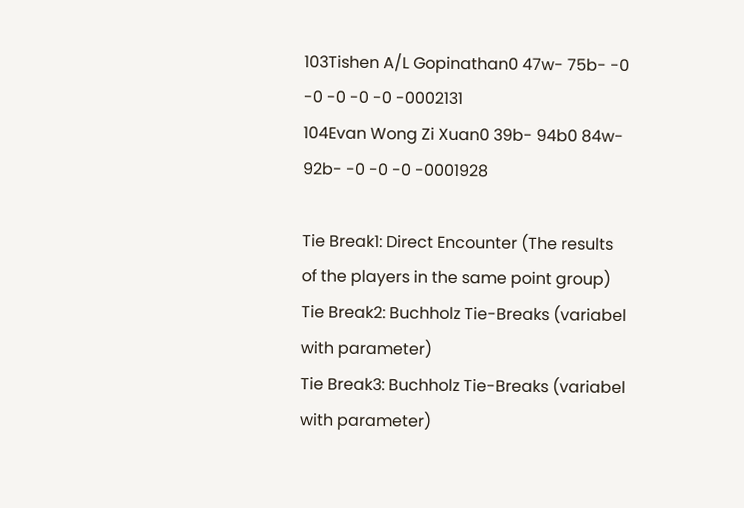103Tishen A/L Gopinathan0 47w- 75b- -0 -0 -0 -0 -0 -0002131
104Evan Wong Zi Xuan0 39b- 94b0 84w- 92b- -0 -0 -0 -0001928

Tie Break1: Direct Encounter (The results of the players in the same point group)
Tie Break2: Buchholz Tie-Breaks (variabel with parameter)
Tie Break3: Buchholz Tie-Breaks (variabel with parameter)